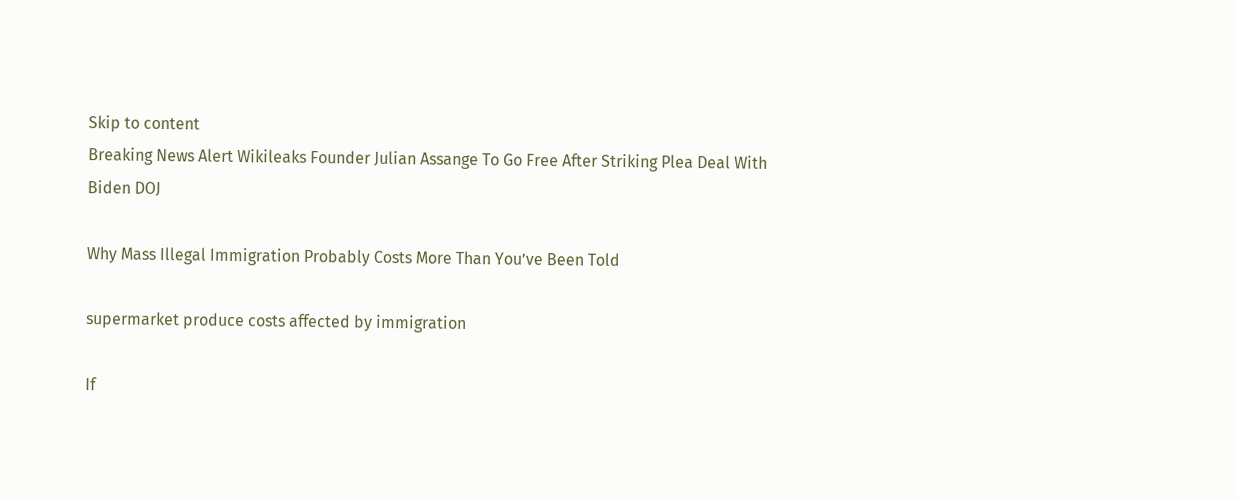Skip to content
Breaking News Alert Wikileaks Founder Julian Assange To Go Free After Striking Plea Deal With Biden DOJ

Why Mass Illegal Immigration Probably Costs More Than You’ve Been Told

supermarket produce costs affected by immigration

If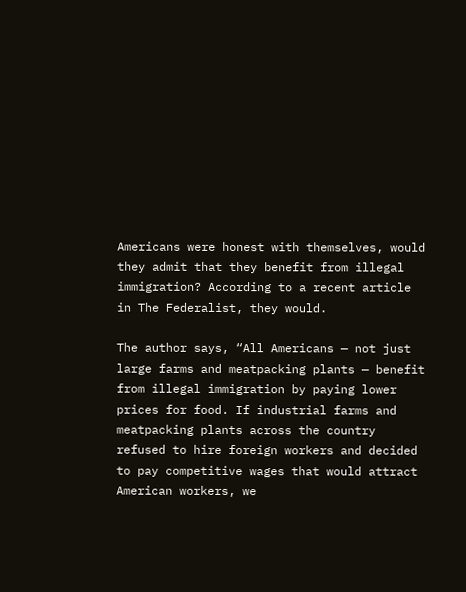Americans were honest with themselves, would they admit that they benefit from illegal immigration? According to a recent article in The Federalist, they would.

The author says, “All Americans — not just large farms and meatpacking plants — benefit from illegal immigration by paying lower prices for food. If industrial farms and meatpacking plants across the country refused to hire foreign workers and decided to pay competitive wages that would attract American workers, we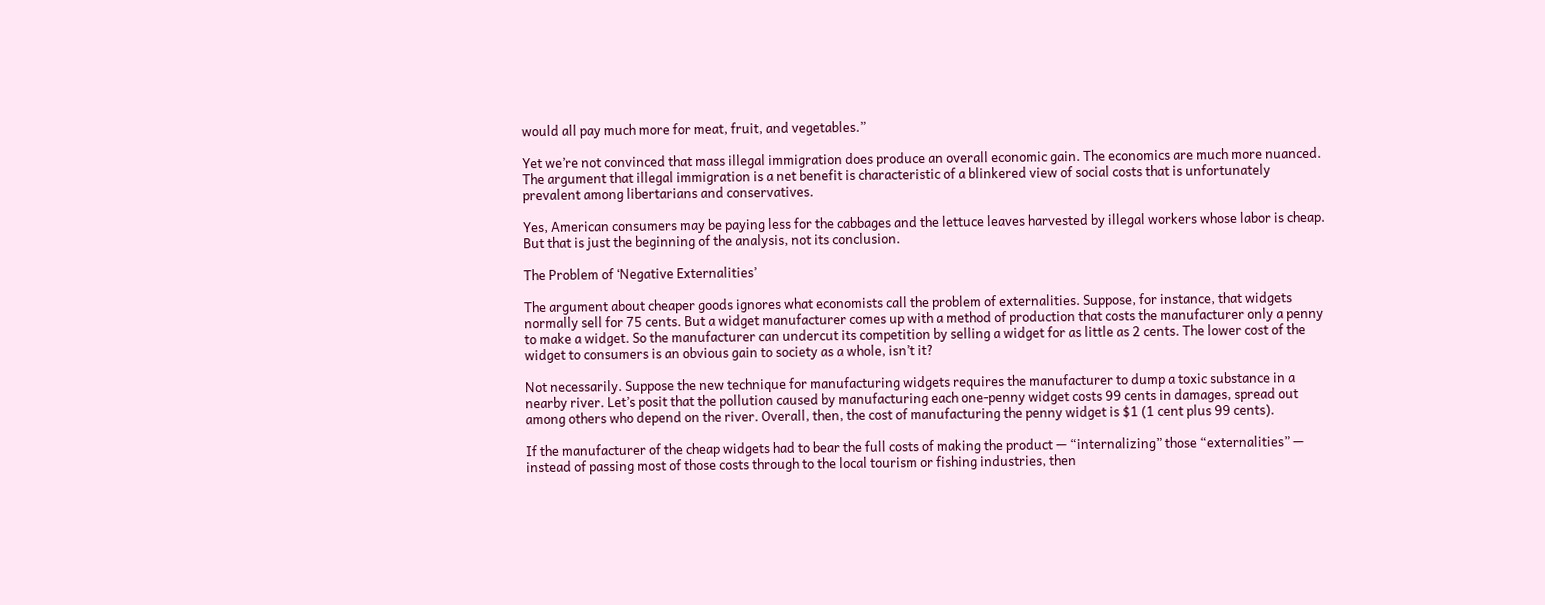would all pay much more for meat, fruit, and vegetables.”

Yet we’re not convinced that mass illegal immigration does produce an overall economic gain. The economics are much more nuanced. The argument that illegal immigration is a net benefit is characteristic of a blinkered view of social costs that is unfortunately prevalent among libertarians and conservatives.

Yes, American consumers may be paying less for the cabbages and the lettuce leaves harvested by illegal workers whose labor is cheap. But that is just the beginning of the analysis, not its conclusion.

The Problem of ‘Negative Externalities’

The argument about cheaper goods ignores what economists call the problem of externalities. Suppose, for instance, that widgets normally sell for 75 cents. But a widget manufacturer comes up with a method of production that costs the manufacturer only a penny to make a widget. So the manufacturer can undercut its competition by selling a widget for as little as 2 cents. The lower cost of the widget to consumers is an obvious gain to society as a whole, isn’t it?

Not necessarily. Suppose the new technique for manufacturing widgets requires the manufacturer to dump a toxic substance in a nearby river. Let’s posit that the pollution caused by manufacturing each one-penny widget costs 99 cents in damages, spread out among others who depend on the river. Overall, then, the cost of manufacturing the penny widget is $1 (1 cent plus 99 cents).

If the manufacturer of the cheap widgets had to bear the full costs of making the product — “internalizing” those “externalities” — instead of passing most of those costs through to the local tourism or fishing industries, then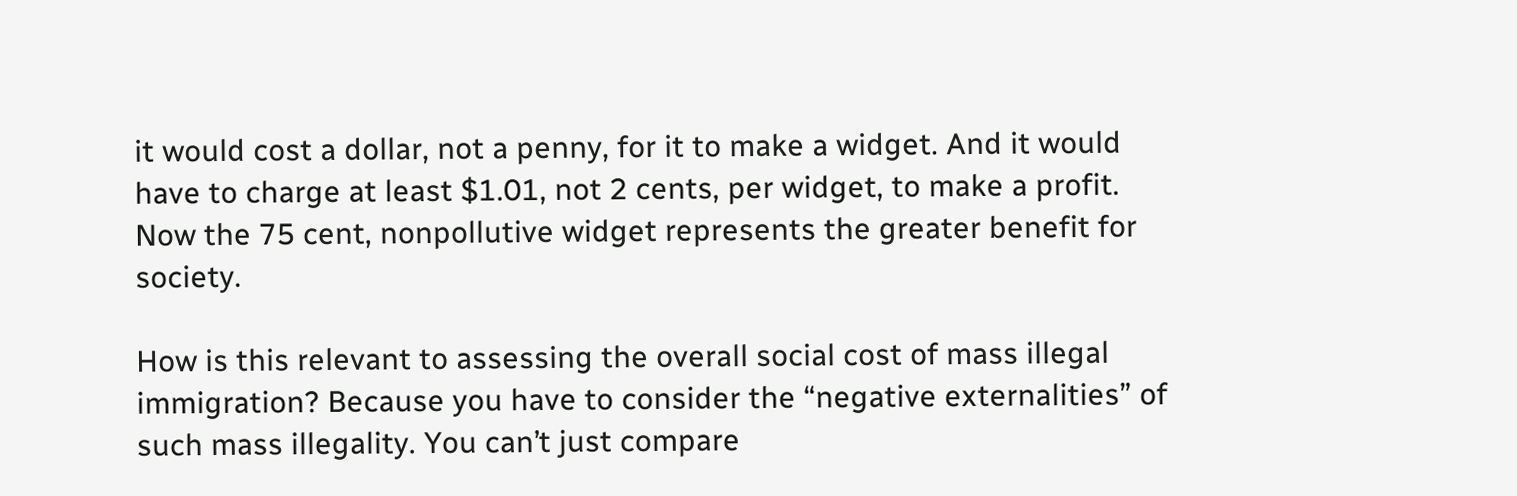it would cost a dollar, not a penny, for it to make a widget. And it would have to charge at least $1.01, not 2 cents, per widget, to make a profit. Now the 75 cent, nonpollutive widget represents the greater benefit for society.

How is this relevant to assessing the overall social cost of mass illegal immigration? Because you have to consider the “negative externalities” of such mass illegality. You can’t just compare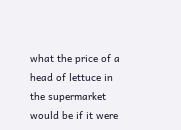what the price of a head of lettuce in the supermarket would be if it were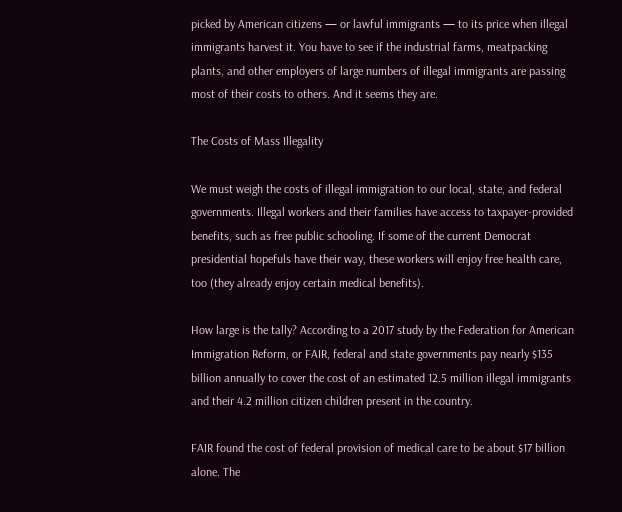picked by American citizens — or lawful immigrants — to its price when illegal immigrants harvest it. You have to see if the industrial farms, meatpacking plants, and other employers of large numbers of illegal immigrants are passing most of their costs to others. And it seems they are.

The Costs of Mass Illegality

We must weigh the costs of illegal immigration to our local, state, and federal governments. Illegal workers and their families have access to taxpayer-provided benefits, such as free public schooling. If some of the current Democrat presidential hopefuls have their way, these workers will enjoy free health care, too (they already enjoy certain medical benefits).

How large is the tally? According to a 2017 study by the Federation for American Immigration Reform, or FAIR, federal and state governments pay nearly $135 billion annually to cover the cost of an estimated 12.5 million illegal immigrants and their 4.2 million citizen children present in the country.

FAIR found the cost of federal provision of medical care to be about $17 billion alone. The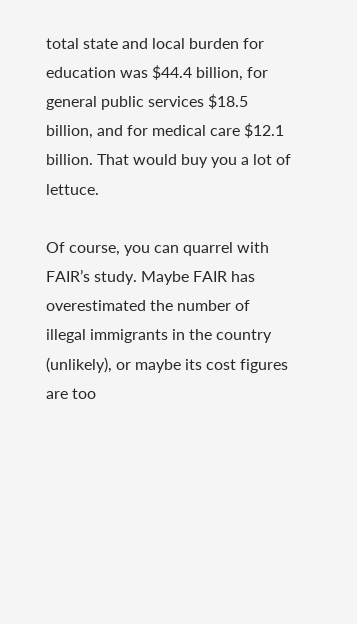total state and local burden for education was $44.4 billion, for general public services $18.5 billion, and for medical care $12.1 billion. That would buy you a lot of lettuce.

Of course, you can quarrel with FAIR’s study. Maybe FAIR has overestimated the number of illegal immigrants in the country (unlikely), or maybe its cost figures are too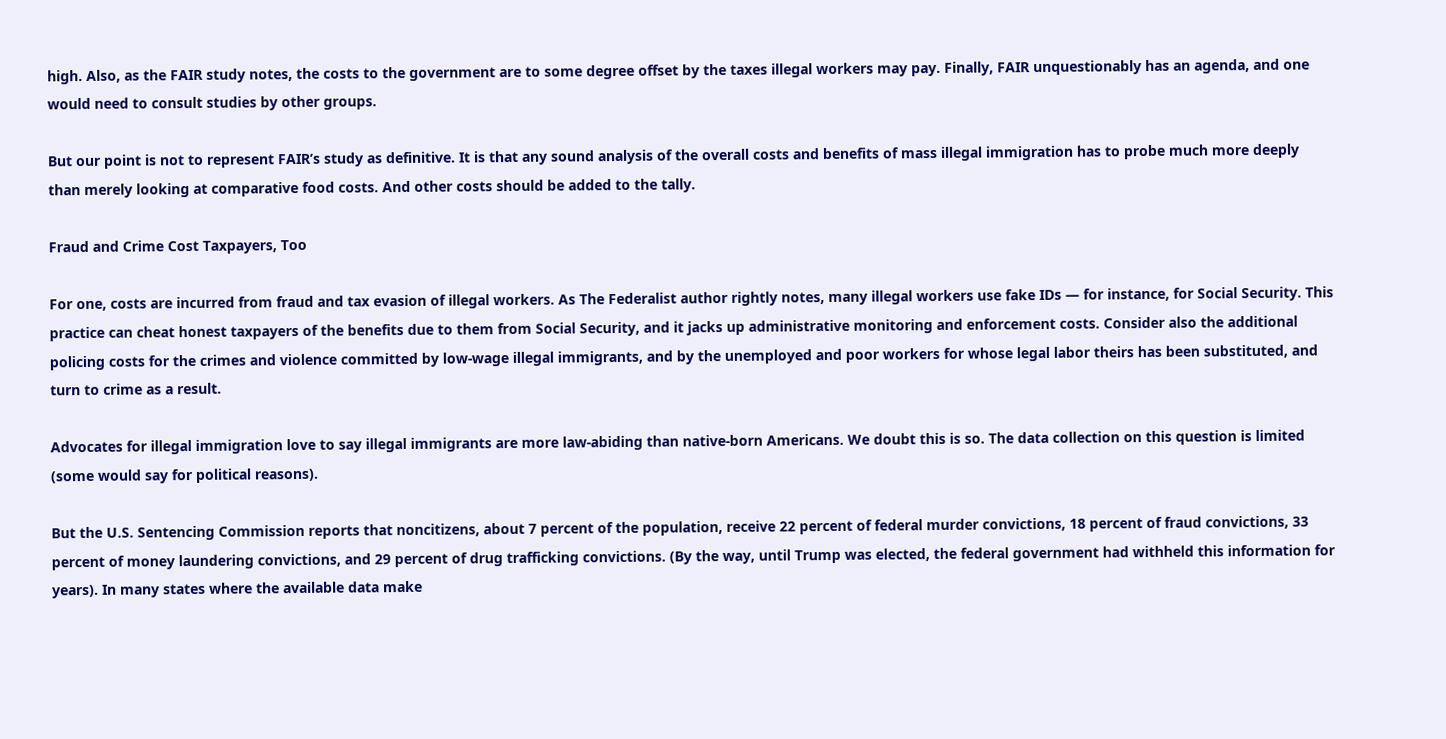high. Also, as the FAIR study notes, the costs to the government are to some degree offset by the taxes illegal workers may pay. Finally, FAIR unquestionably has an agenda, and one would need to consult studies by other groups.

But our point is not to represent FAIR’s study as definitive. It is that any sound analysis of the overall costs and benefits of mass illegal immigration has to probe much more deeply than merely looking at comparative food costs. And other costs should be added to the tally.

Fraud and Crime Cost Taxpayers, Too

For one, costs are incurred from fraud and tax evasion of illegal workers. As The Federalist author rightly notes, many illegal workers use fake IDs — for instance, for Social Security. This practice can cheat honest taxpayers of the benefits due to them from Social Security, and it jacks up administrative monitoring and enforcement costs. Consider also the additional policing costs for the crimes and violence committed by low-wage illegal immigrants, and by the unemployed and poor workers for whose legal labor theirs has been substituted, and turn to crime as a result.

Advocates for illegal immigration love to say illegal immigrants are more law-abiding than native-born Americans. We doubt this is so. The data collection on this question is limited (some would say for political reasons).

But the U.S. Sentencing Commission reports that noncitizens, about 7 percent of the population, receive 22 percent of federal murder convictions, 18 percent of fraud convictions, 33 percent of money laundering convictions, and 29 percent of drug trafficking convictions. (By the way, until Trump was elected, the federal government had withheld this information for years). In many states where the available data make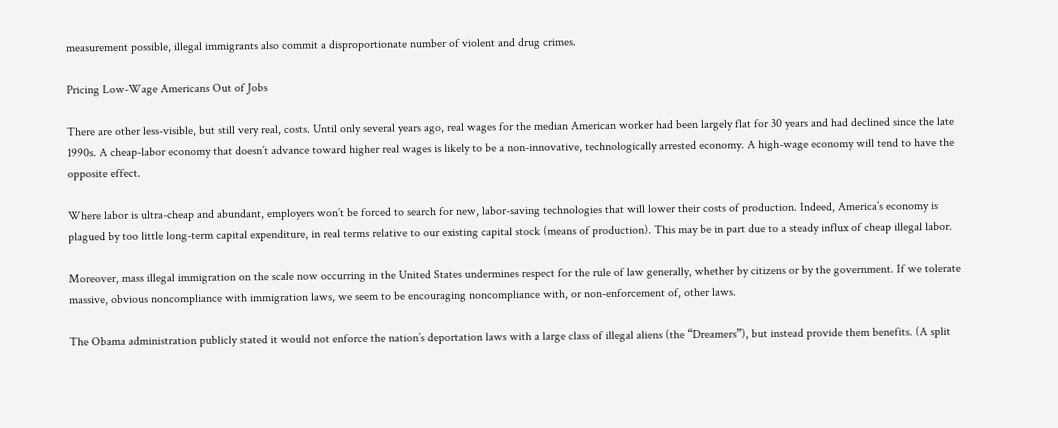measurement possible, illegal immigrants also commit a disproportionate number of violent and drug crimes.

Pricing Low-Wage Americans Out of Jobs

There are other less-visible, but still very real, costs. Until only several years ago, real wages for the median American worker had been largely flat for 30 years and had declined since the late 1990s. A cheap-labor economy that doesn’t advance toward higher real wages is likely to be a non-innovative, technologically arrested economy. A high-wage economy will tend to have the opposite effect.

Where labor is ultra-cheap and abundant, employers won’t be forced to search for new, labor-saving technologies that will lower their costs of production. Indeed, America’s economy is plagued by too little long-term capital expenditure, in real terms relative to our existing capital stock (means of production). This may be in part due to a steady influx of cheap illegal labor.

Moreover, mass illegal immigration on the scale now occurring in the United States undermines respect for the rule of law generally, whether by citizens or by the government. If we tolerate massive, obvious noncompliance with immigration laws, we seem to be encouraging noncompliance with, or non-enforcement of, other laws.

The Obama administration publicly stated it would not enforce the nation’s deportation laws with a large class of illegal aliens (the “Dreamers”), but instead provide them benefits. (A split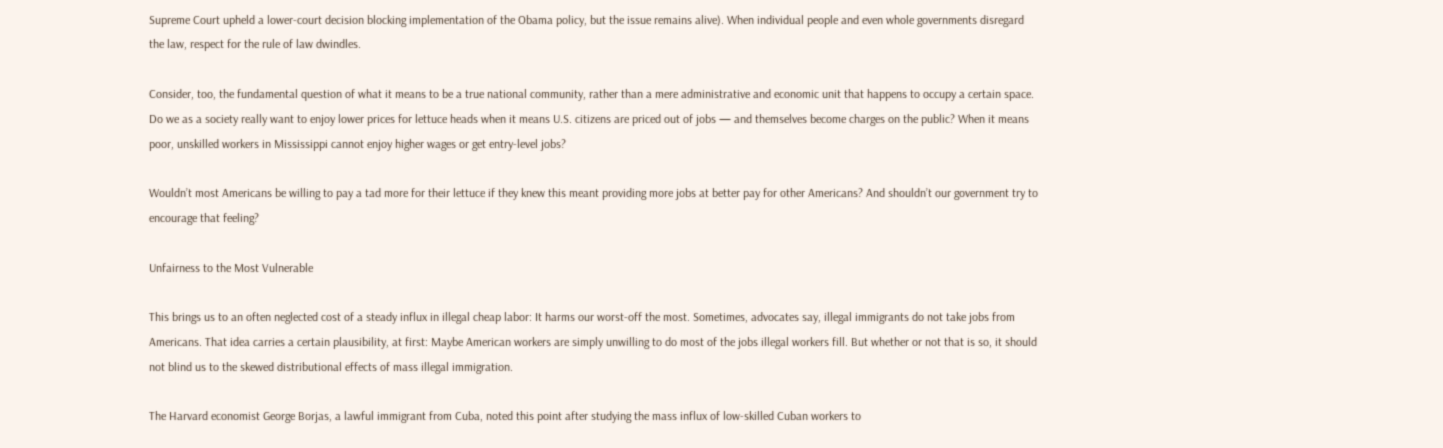Supreme Court upheld a lower-court decision blocking implementation of the Obama policy, but the issue remains alive). When individual people and even whole governments disregard the law, respect for the rule of law dwindles.

Consider, too, the fundamental question of what it means to be a true national community, rather than a mere administrative and economic unit that happens to occupy a certain space. Do we as a society really want to enjoy lower prices for lettuce heads when it means U.S. citizens are priced out of jobs — and themselves become charges on the public? When it means poor, unskilled workers in Mississippi cannot enjoy higher wages or get entry-level jobs?

Wouldn’t most Americans be willing to pay a tad more for their lettuce if they knew this meant providing more jobs at better pay for other Americans? And shouldn’t our government try to encourage that feeling?

Unfairness to the Most Vulnerable

This brings us to an often neglected cost of a steady influx in illegal cheap labor: It harms our worst-off the most. Sometimes, advocates say, illegal immigrants do not take jobs from Americans. That idea carries a certain plausibility, at first: Maybe American workers are simply unwilling to do most of the jobs illegal workers fill. But whether or not that is so, it should not blind us to the skewed distributional effects of mass illegal immigration.

The Harvard economist George Borjas, a lawful immigrant from Cuba, noted this point after studying the mass influx of low-skilled Cuban workers to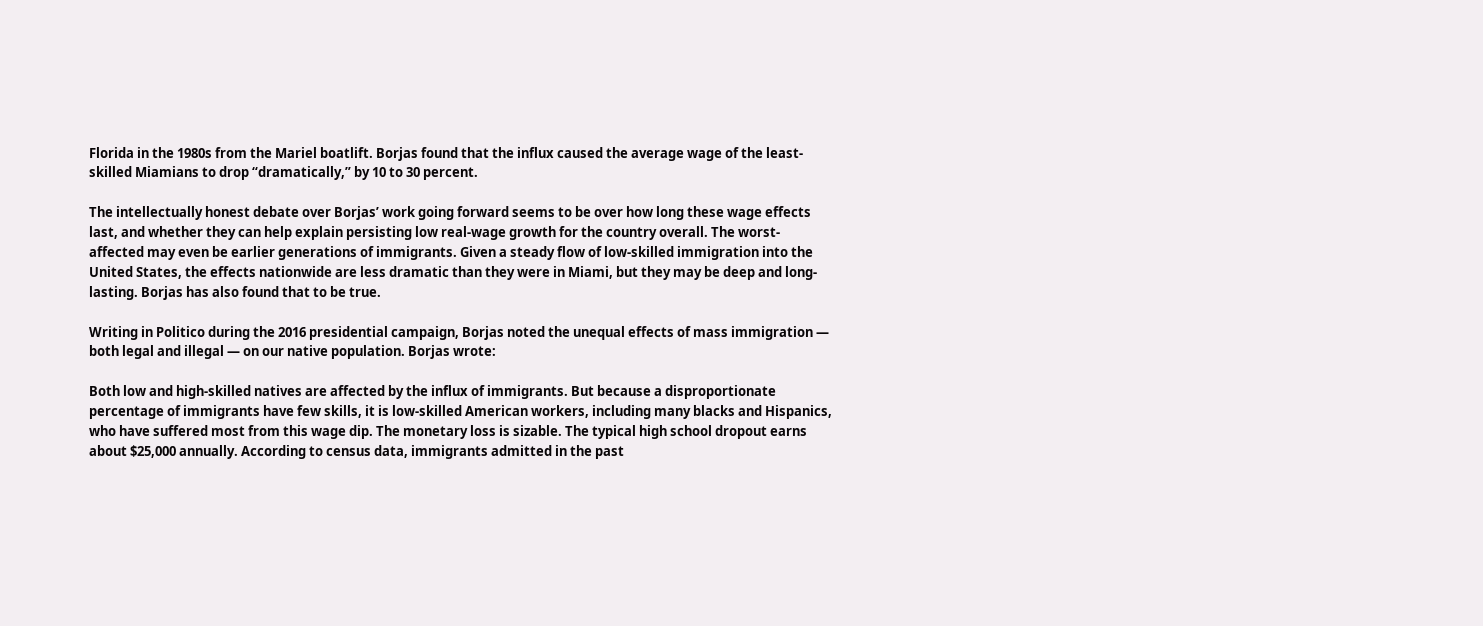Florida in the 1980s from the Mariel boatlift. Borjas found that the influx caused the average wage of the least-skilled Miamians to drop “dramatically,” by 10 to 30 percent.

The intellectually honest debate over Borjas’ work going forward seems to be over how long these wage effects last, and whether they can help explain persisting low real-wage growth for the country overall. The worst-affected may even be earlier generations of immigrants. Given a steady flow of low-skilled immigration into the United States, the effects nationwide are less dramatic than they were in Miami, but they may be deep and long-lasting. Borjas has also found that to be true.

Writing in Politico during the 2016 presidential campaign, Borjas noted the unequal effects of mass immigration — both legal and illegal — on our native population. Borjas wrote:

Both low and high-skilled natives are affected by the influx of immigrants. But because a disproportionate percentage of immigrants have few skills, it is low-skilled American workers, including many blacks and Hispanics, who have suffered most from this wage dip. The monetary loss is sizable. The typical high school dropout earns about $25,000 annually. According to census data, immigrants admitted in the past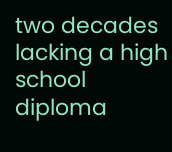two decades lacking a high school diploma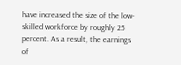have increased the size of the low-skilled workforce by roughly 25 percent. As a result, the earnings of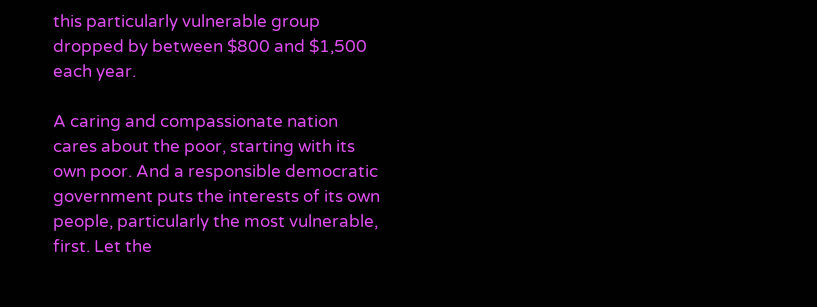this particularly vulnerable group dropped by between $800 and $1,500 each year.

A caring and compassionate nation cares about the poor, starting with its own poor. And a responsible democratic government puts the interests of its own people, particularly the most vulnerable, first. Let the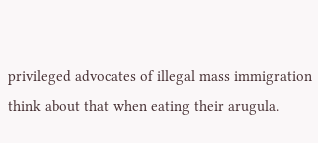privileged advocates of illegal mass immigration think about that when eating their arugula.